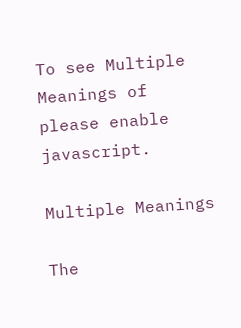To see Multiple Meanings of
please enable javascript.

Multiple Meanings

The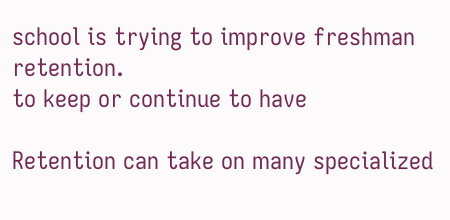school is trying to improve freshman retention.
to keep or continue to have

Retention can take on many specialized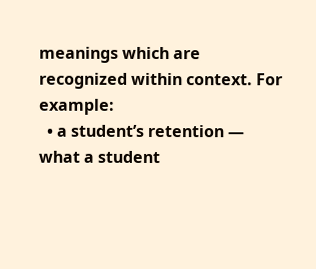meanings which are recognized within context. For example:
  • a student’s retention — what a student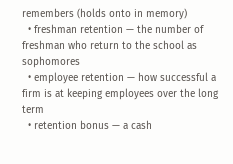remembers (holds onto in memory)
  • freshman retention — the number of freshman who return to the school as sophomores
  • employee retention — how successful a firm is at keeping employees over the long term
  • retention bonus — a cash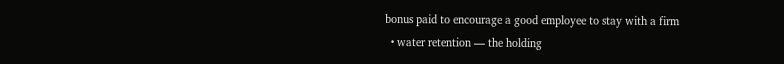bonus paid to encourage a good employee to stay with a firm
  • water retention — the holding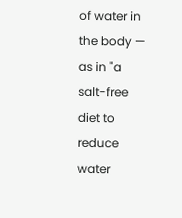of water in the body — as in "a salt-free diet to reduce water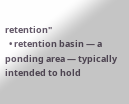retention"
  • retention basin — a ponding area — typically intended to hold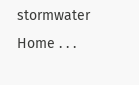stormwater
Home . . .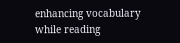enhancing vocabulary while reading